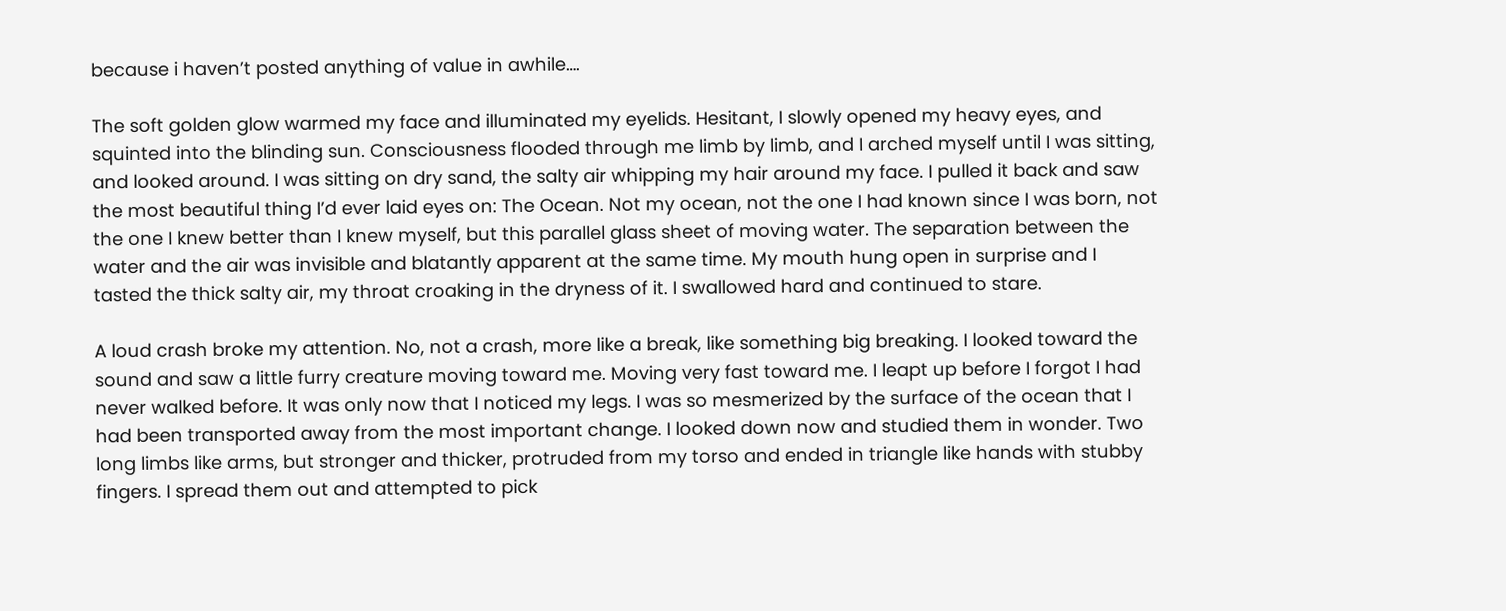because i haven’t posted anything of value in awhile….

The soft golden glow warmed my face and illuminated my eyelids. Hesitant, I slowly opened my heavy eyes, and squinted into the blinding sun. Consciousness flooded through me limb by limb, and I arched myself until I was sitting, and looked around. I was sitting on dry sand, the salty air whipping my hair around my face. I pulled it back and saw the most beautiful thing I’d ever laid eyes on: The Ocean. Not my ocean, not the one I had known since I was born, not the one I knew better than I knew myself, but this parallel glass sheet of moving water. The separation between the water and the air was invisible and blatantly apparent at the same time. My mouth hung open in surprise and I tasted the thick salty air, my throat croaking in the dryness of it. I swallowed hard and continued to stare.

A loud crash broke my attention. No, not a crash, more like a break, like something big breaking. I looked toward the sound and saw a little furry creature moving toward me. Moving very fast toward me. I leapt up before I forgot I had never walked before. It was only now that I noticed my legs. I was so mesmerized by the surface of the ocean that I had been transported away from the most important change. I looked down now and studied them in wonder. Two long limbs like arms, but stronger and thicker, protruded from my torso and ended in triangle like hands with stubby fingers. I spread them out and attempted to pick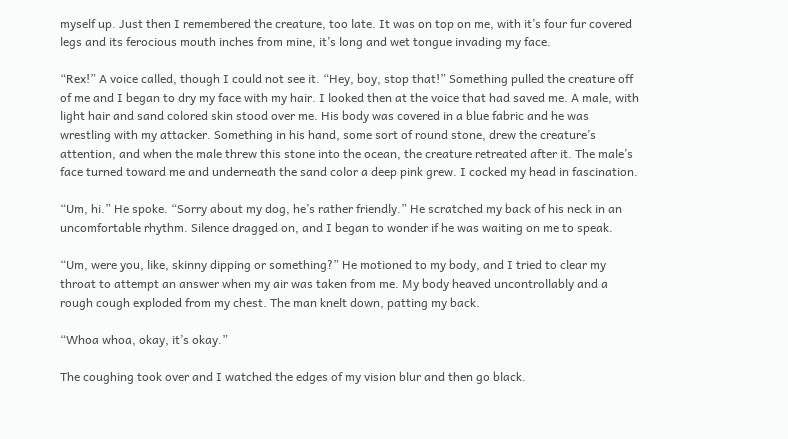myself up. Just then I remembered the creature, too late. It was on top on me, with it’s four fur covered legs and its ferocious mouth inches from mine, it’s long and wet tongue invading my face.

“Rex!” A voice called, though I could not see it. “Hey, boy, stop that!” Something pulled the creature off of me and I began to dry my face with my hair. I looked then at the voice that had saved me. A male, with light hair and sand colored skin stood over me. His body was covered in a blue fabric and he was wrestling with my attacker. Something in his hand, some sort of round stone, drew the creature’s attention, and when the male threw this stone into the ocean, the creature retreated after it. The male’s face turned toward me and underneath the sand color a deep pink grew. I cocked my head in fascination.

“Um, hi.” He spoke. “Sorry about my dog, he’s rather friendly.” He scratched my back of his neck in an uncomfortable rhythm. Silence dragged on, and I began to wonder if he was waiting on me to speak.

“Um, were you, like, skinny dipping or something?” He motioned to my body, and I tried to clear my throat to attempt an answer when my air was taken from me. My body heaved uncontrollably and a rough cough exploded from my chest. The man knelt down, patting my back.

“Whoa whoa, okay, it’s okay.”

The coughing took over and I watched the edges of my vision blur and then go black.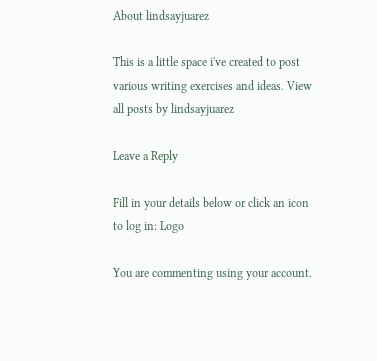About lindsayjuarez

This is a little space i've created to post various writing exercises and ideas. View all posts by lindsayjuarez

Leave a Reply

Fill in your details below or click an icon to log in: Logo

You are commenting using your account.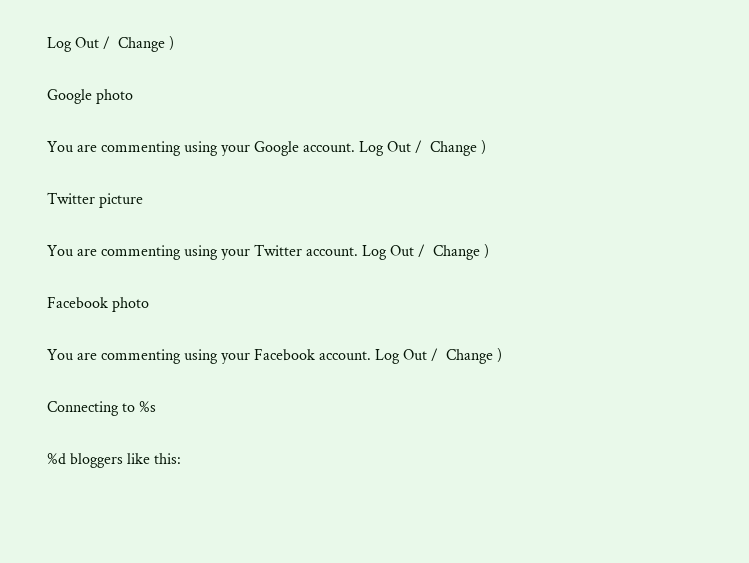Log Out /  Change )

Google photo

You are commenting using your Google account. Log Out /  Change )

Twitter picture

You are commenting using your Twitter account. Log Out /  Change )

Facebook photo

You are commenting using your Facebook account. Log Out /  Change )

Connecting to %s

%d bloggers like this: